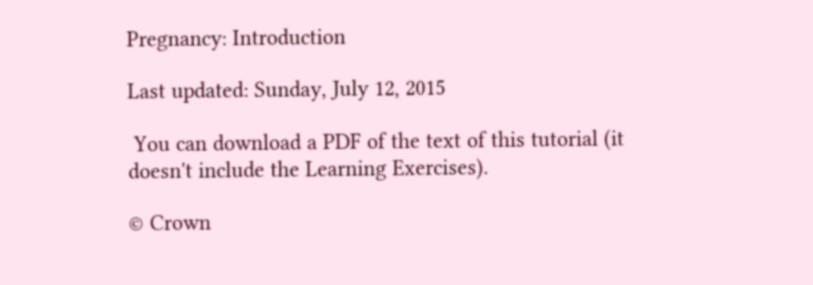Pregnancy: Introduction

Last updated: Sunday, July 12, 2015

 You can download a PDF of the text of this tutorial (it doesn't include the Learning Exercises).

© Crown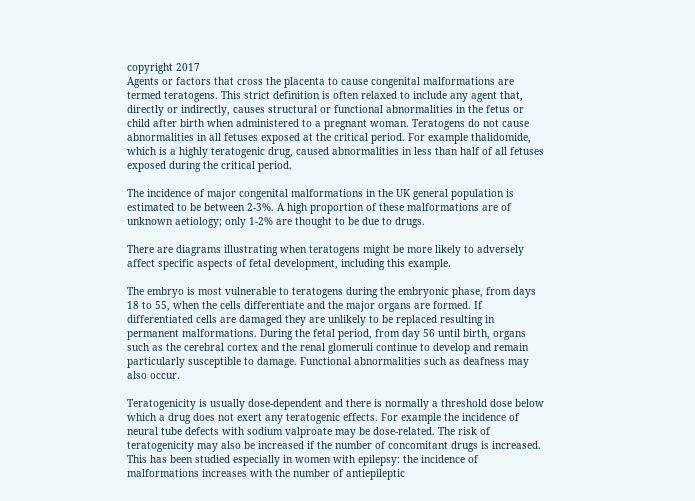copyright 2017
Agents or factors that cross the placenta to cause congenital malformations are termed teratogens. This strict definition is often relaxed to include any agent that, directly or indirectly, causes structural or functional abnormalities in the fetus or child after birth when administered to a pregnant woman. Teratogens do not cause abnormalities in all fetuses exposed at the critical period. For example thalidomide, which is a highly teratogenic drug, caused abnormalities in less than half of all fetuses exposed during the critical period.

The incidence of major congenital malformations in the UK general population is estimated to be between 2-3%. A high proportion of these malformations are of unknown aetiology; only 1-2% are thought to be due to drugs.

There are diagrams illustrating when teratogens might be more likely to adversely affect specific aspects of fetal development, including this example.

The embryo is most vulnerable to teratogens during the embryonic phase, from days 18 to 55, when the cells differentiate and the major organs are formed. If differentiated cells are damaged they are unlikely to be replaced resulting in permanent malformations. During the fetal period, from day 56 until birth, organs such as the cerebral cortex and the renal glomeruli continue to develop and remain particularly susceptible to damage. Functional abnormalities such as deafness may also occur.

Teratogenicity is usually dose-dependent and there is normally a threshold dose below which a drug does not exert any teratogenic effects. For example the incidence of neural tube defects with sodium valproate may be dose-related. The risk of teratogenicity may also be increased if the number of concomitant drugs is increased. This has been studied especially in women with epilepsy: the incidence of malformations increases with the number of antiepileptic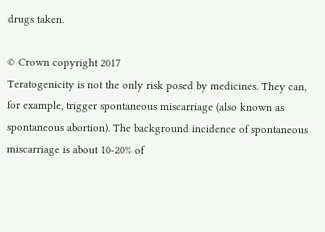drugs taken.

© Crown copyright 2017
Teratogenicity is not the only risk posed by medicines. They can, for example, trigger spontaneous miscarriage (also known as spontaneous abortion). The background incidence of spontaneous miscarriage is about 10-20% of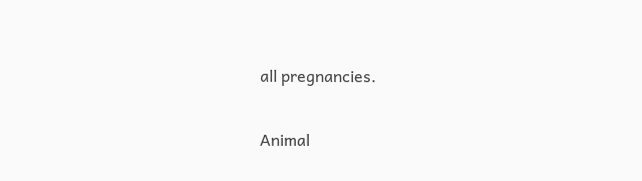all pregnancies.

Animal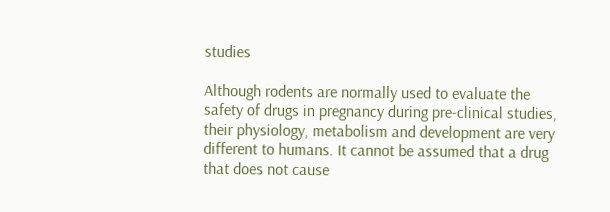studies

Although rodents are normally used to evaluate the safety of drugs in pregnancy during pre-clinical studies, their physiology, metabolism and development are very different to humans. It cannot be assumed that a drug that does not cause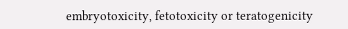embryotoxicity, fetotoxicity or teratogenicity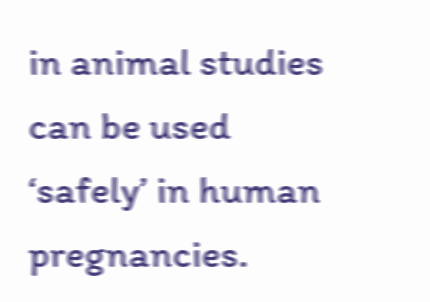in animal studies can be used ‘safely’ in human pregnancies.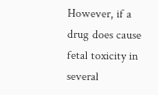However, if a drug does cause fetal toxicity in several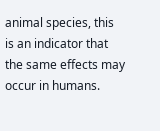animal species, this is an indicator that the same effects may occur in humans.